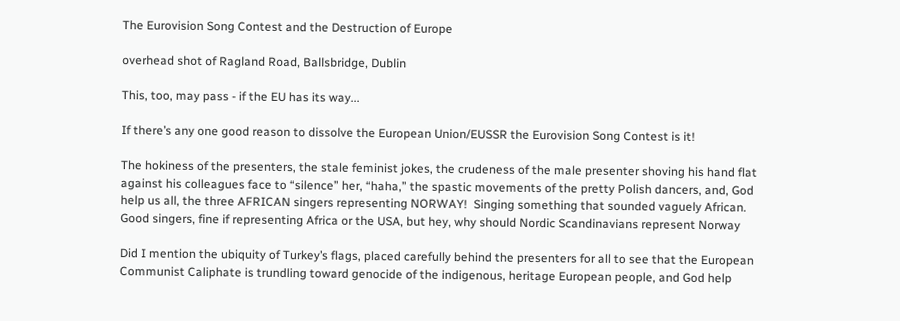The Eurovision Song Contest and the Destruction of Europe

overhead shot of Ragland Road, Ballsbridge, Dublin

This, too, may pass - if the EU has its way...

If there’s any one good reason to dissolve the European Union/EUSSR the Eurovision Song Contest is it!

The hokiness of the presenters, the stale feminist jokes, the crudeness of the male presenter shoving his hand flat against his colleagues face to “silence” her, “haha,” the spastic movements of the pretty Polish dancers, and, God help us all, the three AFRICAN singers representing NORWAY!  Singing something that sounded vaguely African. Good singers, fine if representing Africa or the USA, but hey, why should Nordic Scandinavians represent Norway

Did I mention the ubiquity of Turkey’s flags, placed carefully behind the presenters for all to see that the European Communist Caliphate is trundling toward genocide of the indigenous, heritage European people, and God help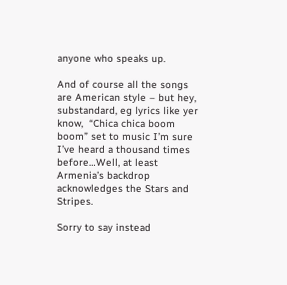anyone who speaks up.

And of course all the songs are American style – but hey, substandard, eg lyrics like yer know,  “Chica chica boom boom” set to music I’m sure I’ve heard a thousand times before…Well, at least Armenia’s backdrop acknowledges the Stars and Stripes.

Sorry to say instead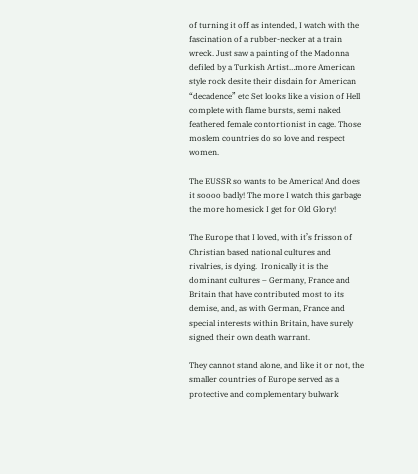of turning it off as intended, I watch with the fascination of a rubber-necker at a train wreck. Just saw a painting of the Madonna defiled by a Turkish Artist…more American style rock desite their disdain for American “decadence” etc Set looks like a vision of Hell complete with flame bursts, semi naked feathered female contortionist in cage. Those moslem countries do so love and respect women.

The EUSSR so wants to be America! And does it soooo badly! The more I watch this garbage the more homesick I get for Old Glory!

The Europe that I loved, with it’s frisson of Christian based national cultures and rivalries, is dying.  Ironically it is the dominant cultures – Germany, France and Britain that have contributed most to its demise, and, as with German, France and special interests within Britain, have surely signed their own death warrant.

They cannot stand alone, and like it or not, the smaller countries of Europe served as a protective and complementary bulwark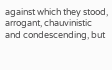against which they stood, arrogant, chauvinistic and condescending, but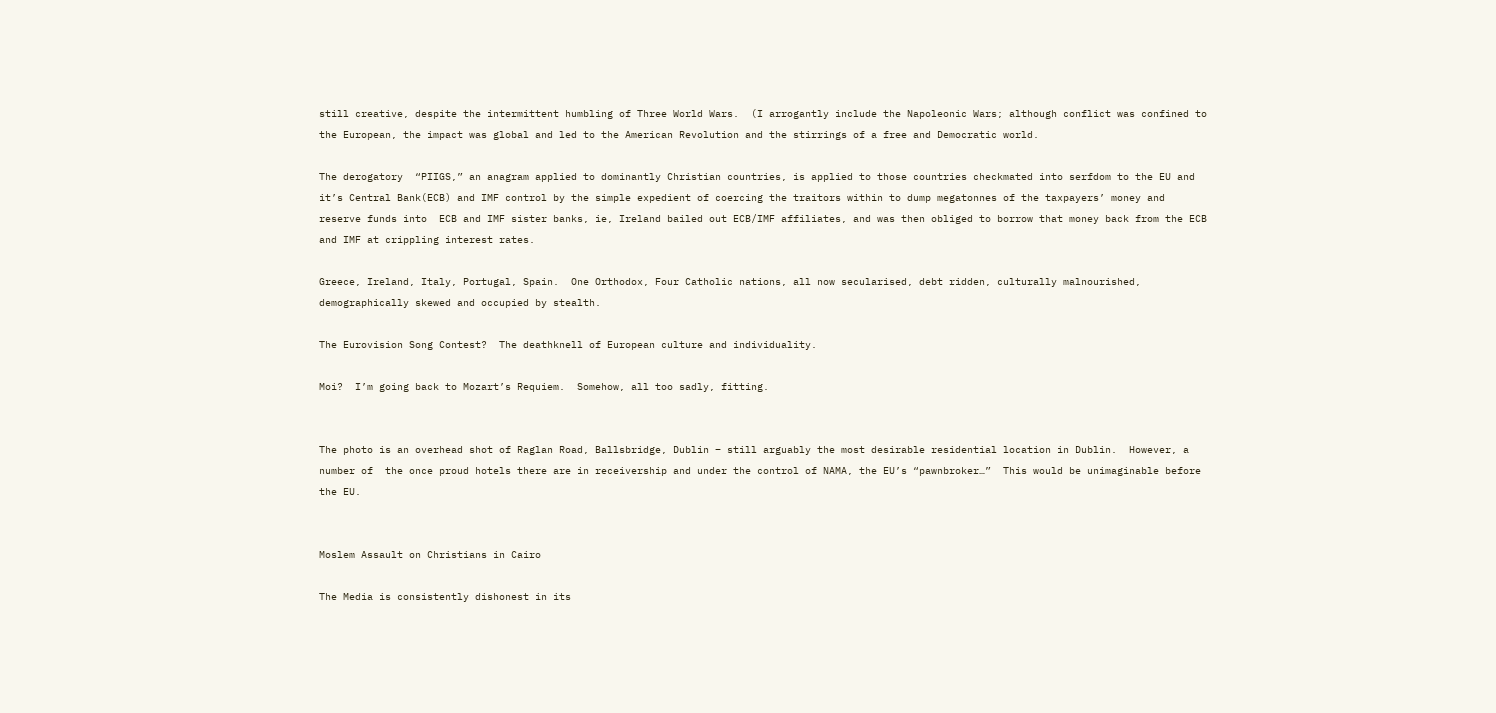still creative, despite the intermittent humbling of Three World Wars.  (I arrogantly include the Napoleonic Wars; although conflict was confined to the European, the impact was global and led to the American Revolution and the stirrings of a free and Democratic world.

The derogatory  “PIIGS,” an anagram applied to dominantly Christian countries, is applied to those countries checkmated into serfdom to the EU and it’s Central Bank(ECB) and IMF control by the simple expedient of coercing the traitors within to dump megatonnes of the taxpayers’ money and reserve funds into  ECB and IMF sister banks, ie, Ireland bailed out ECB/IMF affiliates, and was then obliged to borrow that money back from the ECB and IMF at crippling interest rates.

Greece, Ireland, Italy, Portugal, Spain.  One Orthodox, Four Catholic nations, all now secularised, debt ridden, culturally malnourished, demographically skewed and occupied by stealth.

The Eurovision Song Contest?  The deathknell of European culture and individuality.

Moi?  I’m going back to Mozart’s Requiem.  Somehow, all too sadly, fitting.


The photo is an overhead shot of Raglan Road, Ballsbridge, Dublin – still arguably the most desirable residential location in Dublin.  However, a number of  the once proud hotels there are in receivership and under the control of NAMA, the EU’s “pawnbroker…”  This would be unimaginable before the EU.


Moslem Assault on Christians in Cairo

The Media is consistently dishonest in its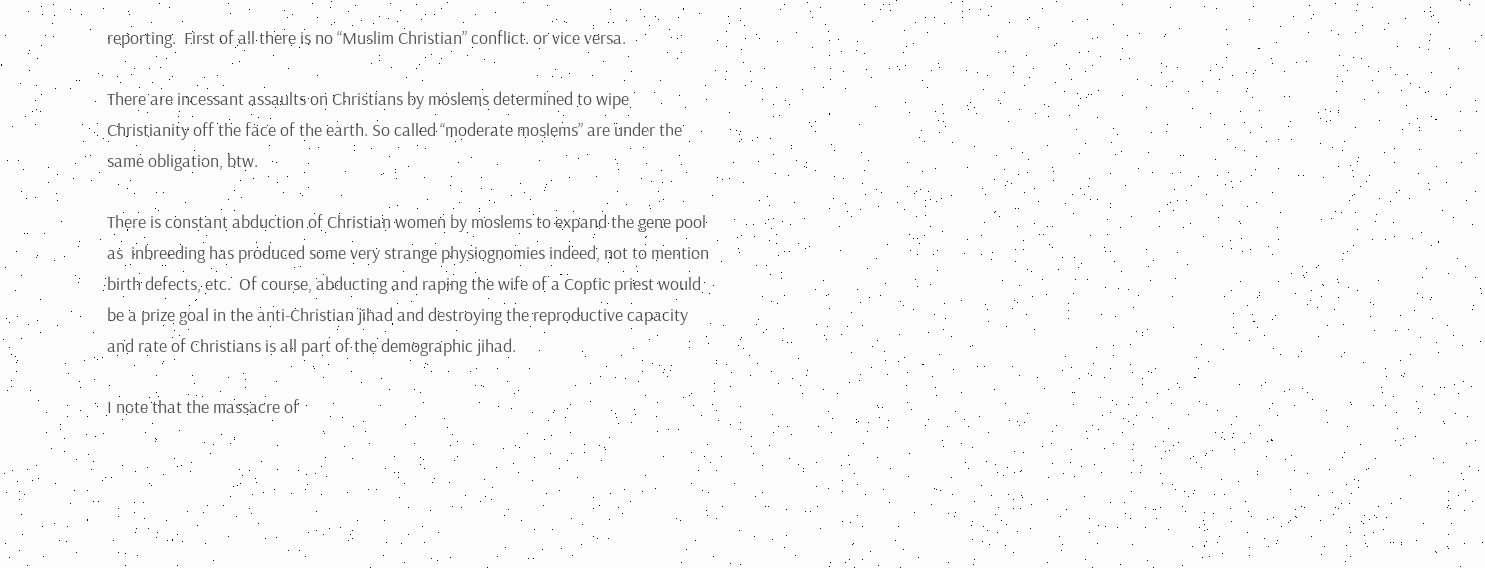reporting.  First of all there is no “Muslim Christian” conflict. or vice versa.

There are incessant assaults on Christians by moslems determined to wipe Christianity off the face of the earth. So called “moderate moslems” are under the same obligation, btw.

There is constant abduction of Christian women by moslems to expand the gene pool as  inbreeding has produced some very strange physiognomies indeed, not to mention birth defects, etc.  Of course, abducting and raping the wife of a Coptic priest would be a prize goal in the anti-Christian jihad and destroying the reproductive capacity and rate of Christians is all part of the demographic jihad.

I note that the massacre of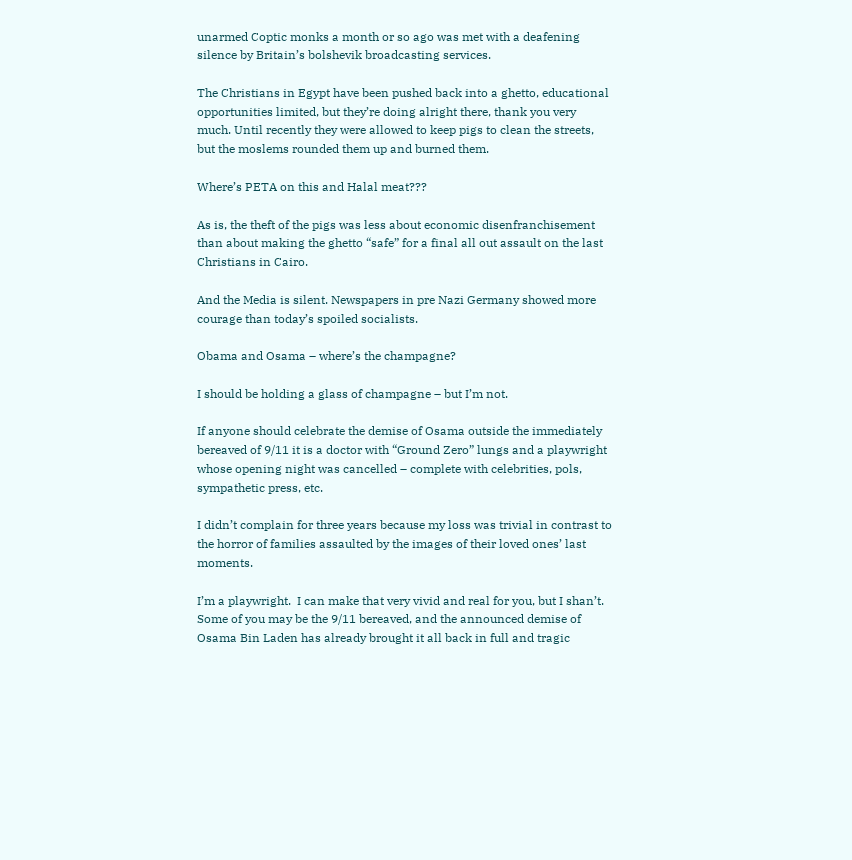unarmed Coptic monks a month or so ago was met with a deafening silence by Britain’s bolshevik broadcasting services.

The Christians in Egypt have been pushed back into a ghetto, educational opportunities limited, but they’re doing alright there, thank you very much. Until recently they were allowed to keep pigs to clean the streets, but the moslems rounded them up and burned them.

Where’s PETA on this and Halal meat???

As is, the theft of the pigs was less about economic disenfranchisement than about making the ghetto “safe” for a final all out assault on the last Christians in Cairo.

And the Media is silent. Newspapers in pre Nazi Germany showed more courage than today’s spoiled socialists.

Obama and Osama – where’s the champagne?

I should be holding a glass of champagne – but I’m not.

If anyone should celebrate the demise of Osama outside the immediately bereaved of 9/11 it is a doctor with “Ground Zero” lungs and a playwright whose opening night was cancelled – complete with celebrities, pols, sympathetic press, etc.

I didn’t complain for three years because my loss was trivial in contrast to the horror of families assaulted by the images of their loved ones’ last moments.

I’m a playwright.  I can make that very vivid and real for you, but I shan’t.  Some of you may be the 9/11 bereaved, and the announced demise of Osama Bin Laden has already brought it all back in full and tragic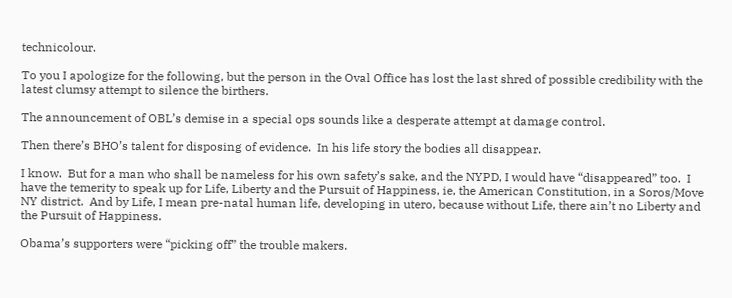technicolour.

To you I apologize for the following, but the person in the Oval Office has lost the last shred of possible credibility with the latest clumsy attempt to silence the birthers.

The announcement of OBL’s demise in a special ops sounds like a desperate attempt at damage control.

Then there’s BHO’s talent for disposing of evidence.  In his life story the bodies all disappear.

I know.  But for a man who shall be nameless for his own safety’s sake, and the NYPD, I would have “disappeared” too.  I have the temerity to speak up for Life, Liberty and the Pursuit of Happiness, ie, the American Constitution, in a Soros/Move NY district.  And by Life, I mean pre-natal human life, developing in utero, because without Life, there ain’t no Liberty and the Pursuit of Happiness.

Obama’s supporters were “picking off” the trouble makers.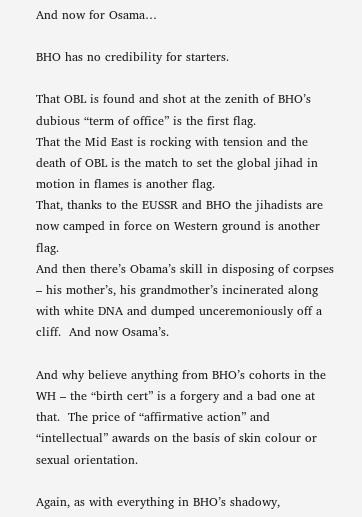And now for Osama…

BHO has no credibility for starters.

That OBL is found and shot at the zenith of BHO’s dubious “term of office” is the first flag.
That the Mid East is rocking with tension and the death of OBL is the match to set the global jihad in motion in flames is another flag.
That, thanks to the EUSSR and BHO the jihadists are now camped in force on Western ground is another flag.
And then there’s Obama’s skill in disposing of corpses – his mother’s, his grandmother’s incinerated along with white DNA and dumped unceremoniously off a cliff.  And now Osama’s.

And why believe anything from BHO’s cohorts in the WH – the “birth cert” is a forgery and a bad one at that.  The price of “affirmative action” and “intellectual” awards on the basis of skin colour or sexual orientation.

Again, as with everything in BHO’s shadowy,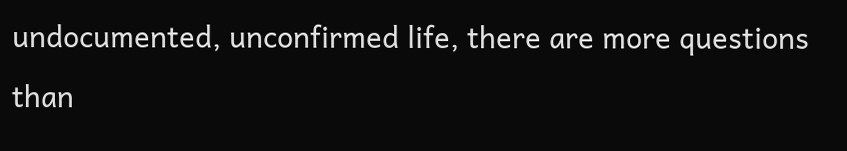undocumented, unconfirmed life, there are more questions than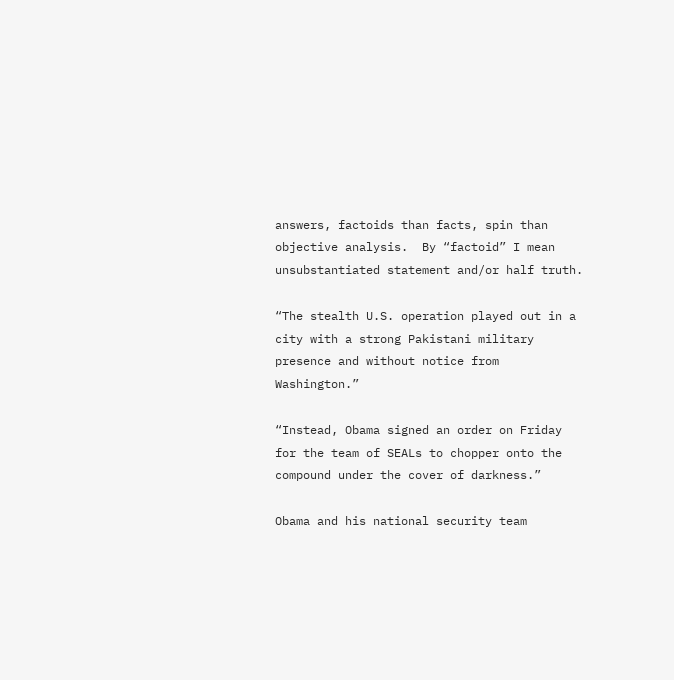answers, factoids than facts, spin than objective analysis.  By “factoid” I mean unsubstantiated statement and/or half truth.

“The stealth U.S. operation played out in a city with a strong Pakistani military presence and without notice from Washington.”

“Instead, Obama signed an order on Friday for the team of SEALs to chopper onto the compound under the cover of darkness.”

Obama and his national security team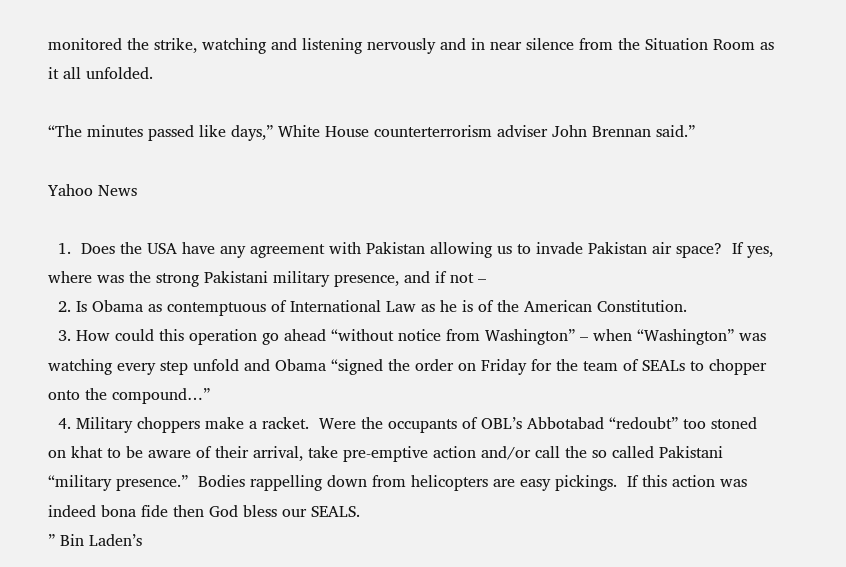monitored the strike, watching and listening nervously and in near silence from the Situation Room as it all unfolded.

“The minutes passed like days,” White House counterterrorism adviser John Brennan said.”

Yahoo News

  1.  Does the USA have any agreement with Pakistan allowing us to invade Pakistan air space?  If yes, where was the strong Pakistani military presence, and if not –
  2. Is Obama as contemptuous of International Law as he is of the American Constitution.
  3. How could this operation go ahead “without notice from Washington” – when “Washington” was watching every step unfold and Obama “signed the order on Friday for the team of SEALs to chopper onto the compound…”
  4. Military choppers make a racket.  Were the occupants of OBL’s Abbotabad “redoubt” too stoned on khat to be aware of their arrival, take pre-emptive action and/or call the so called Pakistani “military presence.”  Bodies rappelling down from helicopters are easy pickings.  If this action was indeed bona fide then God bless our SEALS.
” Bin Laden’s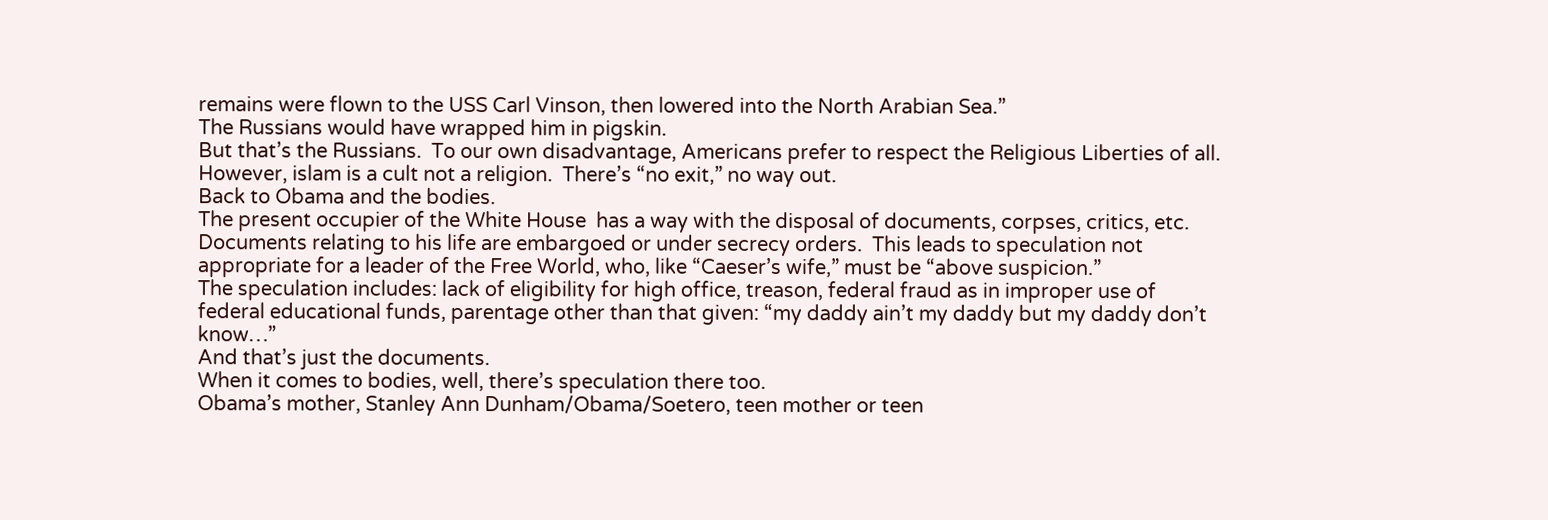remains were flown to the USS Carl Vinson, then lowered into the North Arabian Sea.”
The Russians would have wrapped him in pigskin.
But that’s the Russians.  To our own disadvantage, Americans prefer to respect the Religious Liberties of all.  However, islam is a cult not a religion.  There’s “no exit,” no way out.
Back to Obama and the bodies.
The present occupier of the White House  has a way with the disposal of documents, corpses, critics, etc.  Documents relating to his life are embargoed or under secrecy orders.  This leads to speculation not appropriate for a leader of the Free World, who, like “Caeser’s wife,” must be “above suspicion.”
The speculation includes: lack of eligibility for high office, treason, federal fraud as in improper use of federal educational funds, parentage other than that given: “my daddy ain’t my daddy but my daddy don’t know…”
And that’s just the documents.
When it comes to bodies, well, there’s speculation there too.
Obama’s mother, Stanley Ann Dunham/Obama/Soetero, teen mother or teen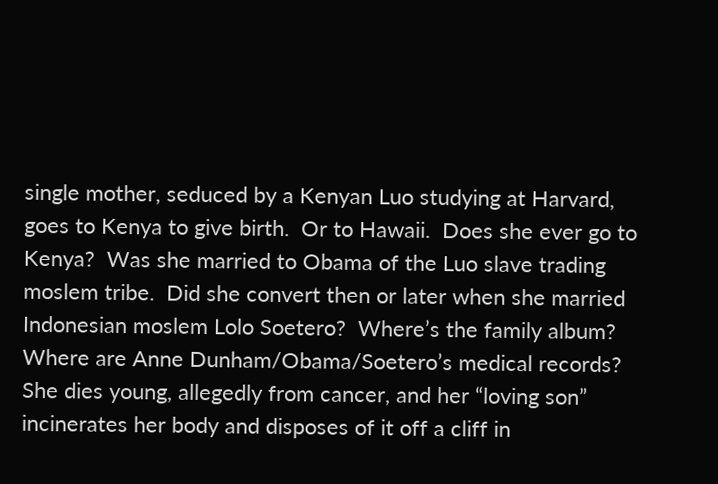single mother, seduced by a Kenyan Luo studying at Harvard, goes to Kenya to give birth.  Or to Hawaii.  Does she ever go to Kenya?  Was she married to Obama of the Luo slave trading moslem tribe.  Did she convert then or later when she married Indonesian moslem Lolo Soetero?  Where’s the family album?
Where are Anne Dunham/Obama/Soetero’s medical records?  She dies young, allegedly from cancer, and her “loving son” incinerates her body and disposes of it off a cliff in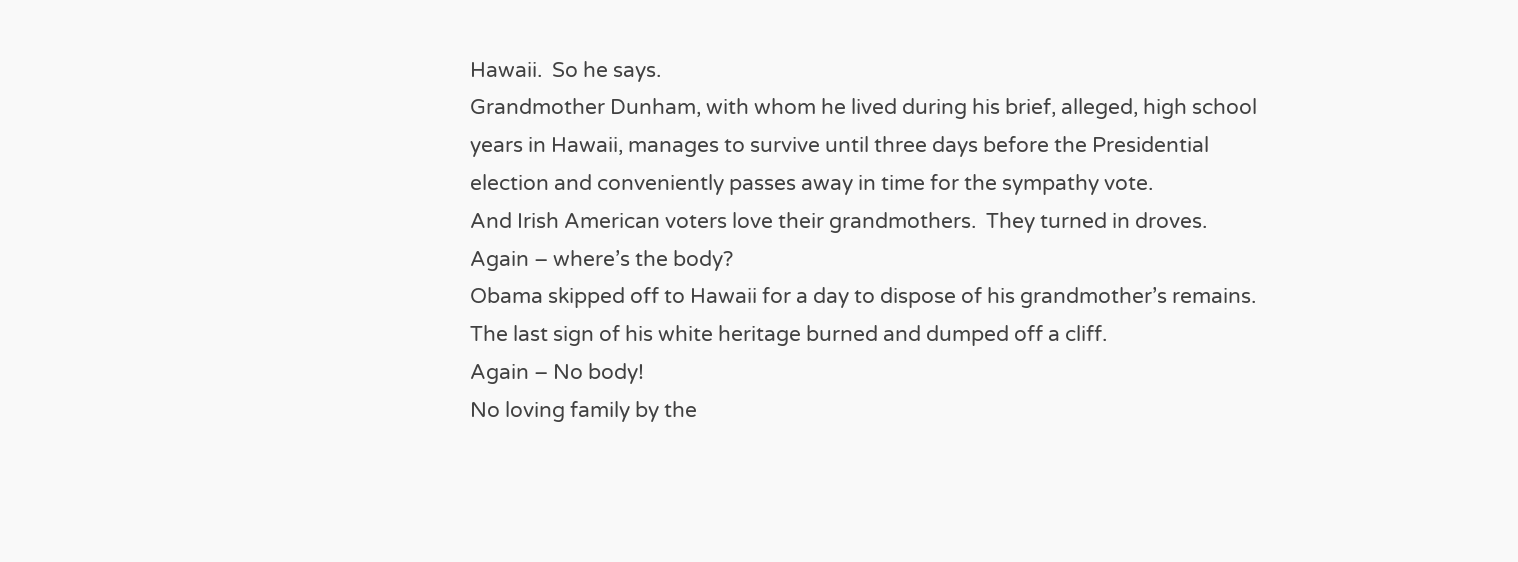Hawaii.  So he says.
Grandmother Dunham, with whom he lived during his brief, alleged, high school years in Hawaii, manages to survive until three days before the Presidential election and conveniently passes away in time for the sympathy vote.
And Irish American voters love their grandmothers.  They turned in droves.
Again – where’s the body?
Obama skipped off to Hawaii for a day to dispose of his grandmother’s remains.  The last sign of his white heritage burned and dumped off a cliff.
Again – No body!
No loving family by the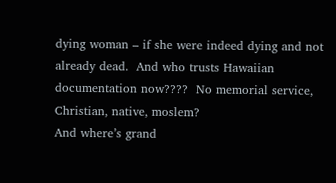dying woman – if she were indeed dying and not already dead.  And who trusts Hawaiian documentation now????  No memorial service, Christian, native, moslem?
And where’s grand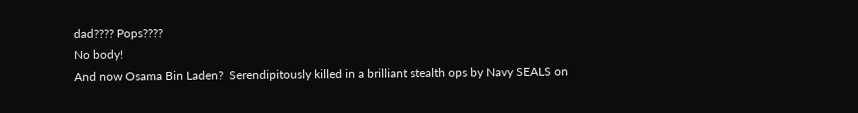dad???? Pops????
No body!
And now Osama Bin Laden?  Serendipitously killed in a brilliant stealth ops by Navy SEALS on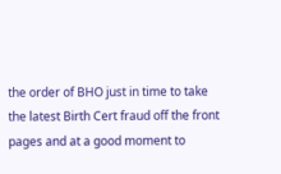the order of BHO just in time to take the latest Birth Cert fraud off the front pages and at a good moment to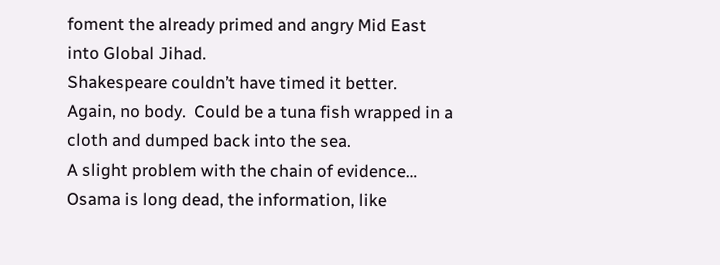foment the already primed and angry Mid East into Global Jihad.
Shakespeare couldn’t have timed it better.
Again, no body.  Could be a tuna fish wrapped in a cloth and dumped back into the sea.
A slight problem with the chain of evidence…
Osama is long dead, the information, like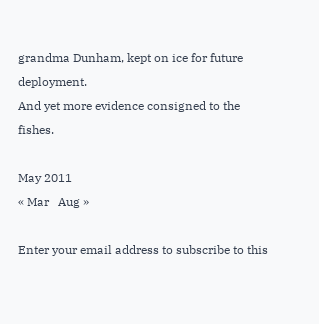grandma Dunham, kept on ice for future deployment.
And yet more evidence consigned to the fishes.

May 2011
« Mar   Aug »

Enter your email address to subscribe to this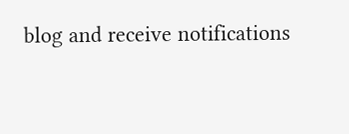blog and receive notifications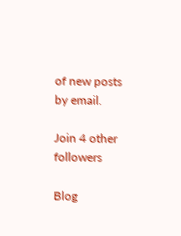of new posts by email.

Join 4 other followers

Blog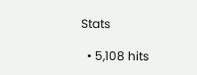Stats

  • 5,108 hits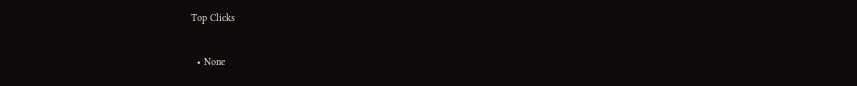Top Clicks

  • None